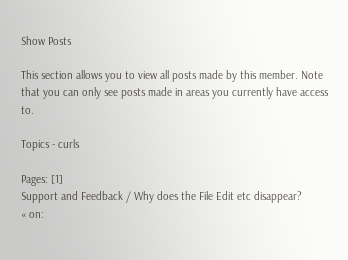Show Posts

This section allows you to view all posts made by this member. Note that you can only see posts made in areas you currently have access to.

Topics - curls

Pages: [1]
Support and Feedback / Why does the File Edit etc disappear?
« on: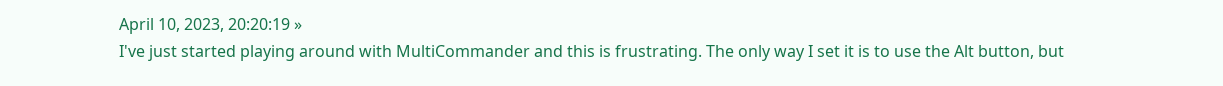April 10, 2023, 20:20:19 »
I've just started playing around with MultiCommander and this is frustrating. The only way I set it is to use the Alt button, but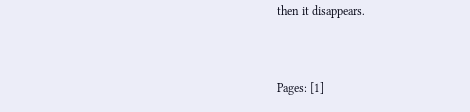then it disappears.


Pages: [1]